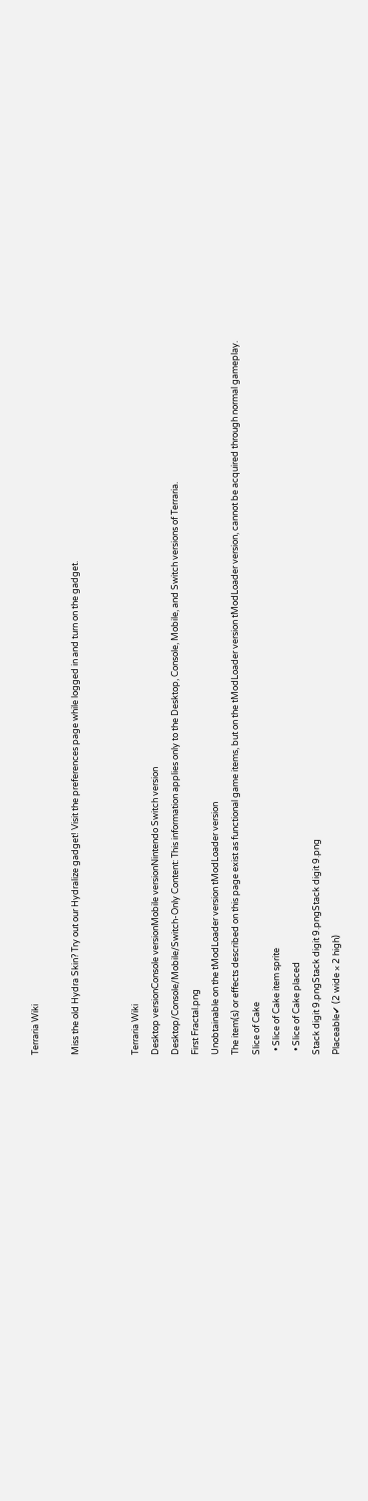Terraria Wiki

Miss the old Hydra Skin? Try out our Hydralize gadget! Visit the preferences page while logged in and turn on the gadget.


Terraria Wiki
Desktop versionConsole versionMobile versionNintendo Switch version
Desktop/Console/Mobile/Switch-Only Content: This information applies only to the Desktop, Console, Mobile, and Switch versions of Terraria.
First Fractal.png
Unobtainable on the tModLoader version tModLoader version
The item(s) or effects described on this page exist as functional game items, but on the tModLoader version tModLoader version, cannot be acquired through normal gameplay.
Slice of Cake
  • Slice of Cake item sprite
  • Slice of Cake placed
Stack digit 9.pngStack digit 9.pngStack digit 9.png
Placeable✔ (2 wide × 2 high)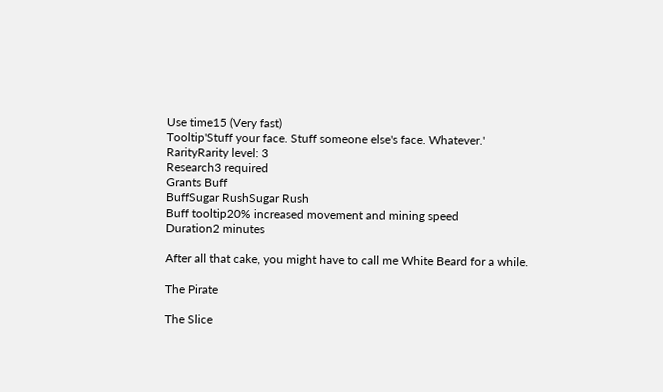Use time15 (Very fast)
Tooltip'Stuff your face. Stuff someone else's face. Whatever.'
RarityRarity level: 3
Research3 required
Grants Buff
BuffSugar RushSugar Rush
Buff tooltip20% increased movement and mining speed
Duration2 minutes

After all that cake, you might have to call me White Beard for a while.

The Pirate

The Slice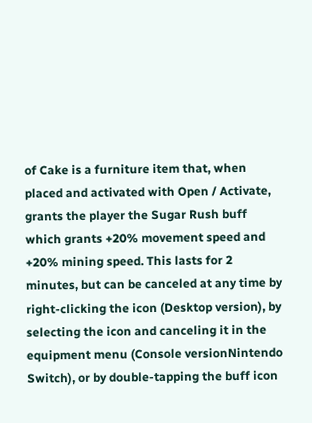of Cake is a furniture item that, when placed and activated with Open / Activate, grants the player the Sugar Rush buff which grants +20% movement speed and +20% mining speed. This lasts for 2 minutes, but can be canceled at any time by right-clicking the icon (Desktop version), by selecting the icon and canceling it in the equipment menu (Console versionNintendo Switch), or by double-tapping the buff icon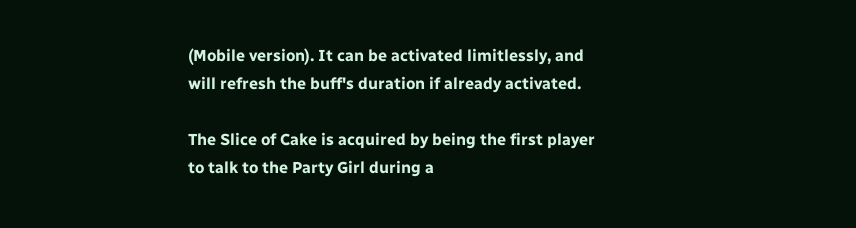(Mobile version). It can be activated limitlessly, and will refresh the buff's duration if already activated.

The Slice of Cake is acquired by being the first player to talk to the Party Girl during a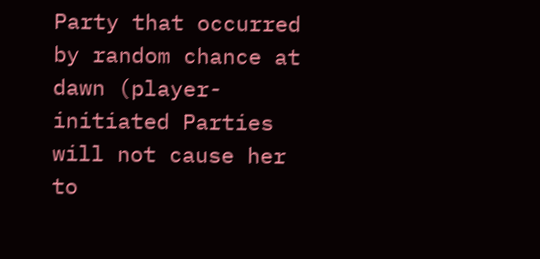Party that occurred by random chance at dawn (player-initiated Parties will not cause her to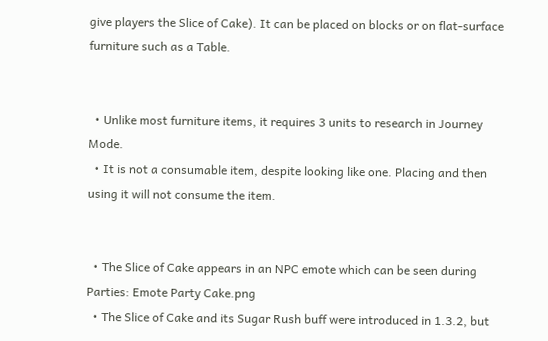give players the Slice of Cake). It can be placed on blocks or on flat-surface furniture such as a Table.


  • Unlike most furniture items, it requires 3 units to research in Journey Mode.
  • It is not a consumable item, despite looking like one. Placing and then using it will not consume the item.


  • The Slice of Cake appears in an NPC emote which can be seen during Parties: Emote Party Cake.png
  • The Slice of Cake and its Sugar Rush buff were introduced in 1.3.2, but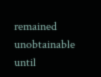remained unobtainable until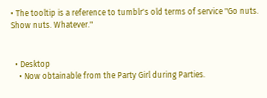• The tooltip is a reference to tumblr's old terms of service "Go nuts. Show nuts. Whatever."


  • Desktop
    • Now obtainable from the Party Girl during Parties.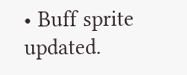• Buff sprite updated.